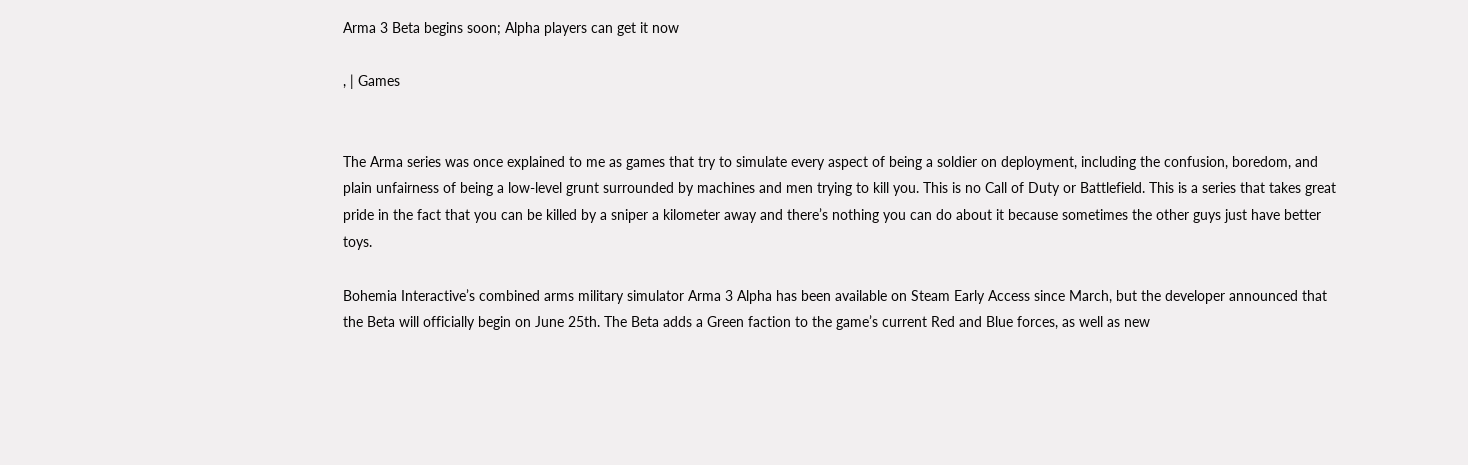Arma 3 Beta begins soon; Alpha players can get it now

, | Games


The Arma series was once explained to me as games that try to simulate every aspect of being a soldier on deployment, including the confusion, boredom, and plain unfairness of being a low-level grunt surrounded by machines and men trying to kill you. This is no Call of Duty or Battlefield. This is a series that takes great pride in the fact that you can be killed by a sniper a kilometer away and there’s nothing you can do about it because sometimes the other guys just have better toys.

Bohemia Interactive’s combined arms military simulator Arma 3 Alpha has been available on Steam Early Access since March, but the developer announced that the Beta will officially begin on June 25th. The Beta adds a Green faction to the game’s current Red and Blue forces, as well as new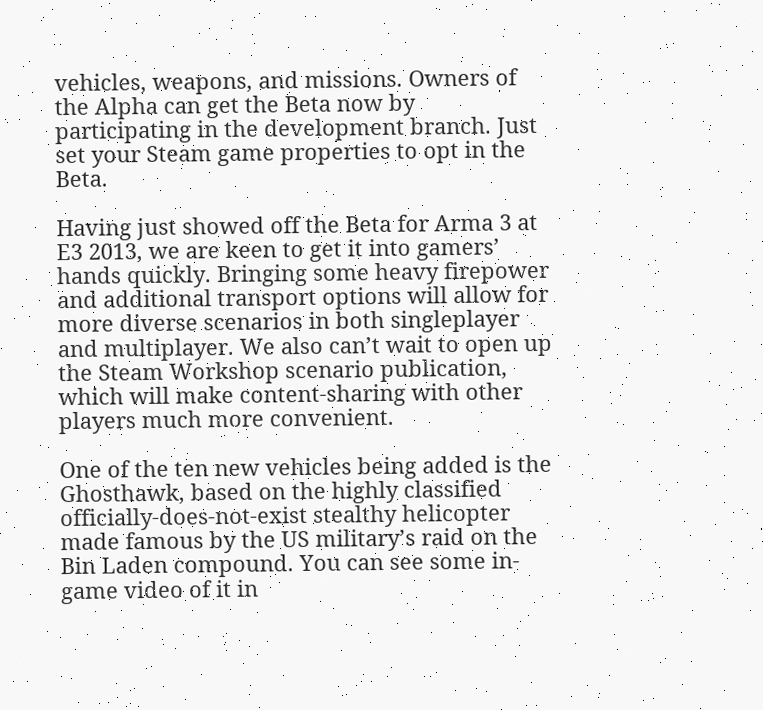vehicles, weapons, and missions. Owners of the Alpha can get the Beta now by participating in the development branch. Just set your Steam game properties to opt in the Beta.

Having just showed off the Beta for Arma 3 at E3 2013, we are keen to get it into gamers’ hands quickly. Bringing some heavy firepower and additional transport options will allow for more diverse scenarios in both singleplayer and multiplayer. We also can’t wait to open up the Steam Workshop scenario publication, which will make content-sharing with other players much more convenient.

One of the ten new vehicles being added is the Ghosthawk, based on the highly classified officially-does-not-exist stealthy helicopter made famous by the US military’s raid on the Bin Laden compound. You can see some in-game video of it in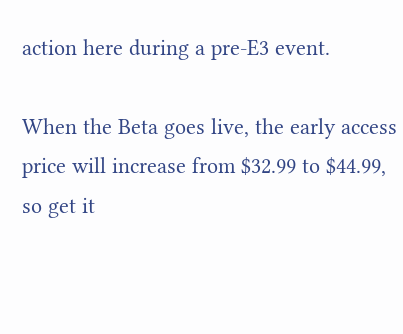action here during a pre-E3 event.

When the Beta goes live, the early access price will increase from $32.99 to $44.99, so get it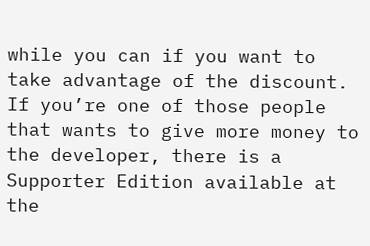while you can if you want to take advantage of the discount. If you’re one of those people that wants to give more money to the developer, there is a Supporter Edition available at the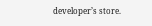developer’s store.